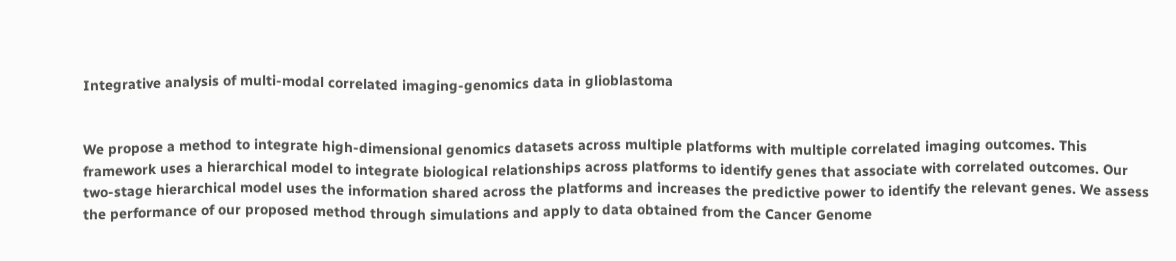Integrative analysis of multi-modal correlated imaging-genomics data in glioblastoma


We propose a method to integrate high-dimensional genomics datasets across multiple platforms with multiple correlated imaging outcomes. This framework uses a hierarchical model to integrate biological relationships across platforms to identify genes that associate with correlated outcomes. Our two-stage hierarchical model uses the information shared across the platforms and increases the predictive power to identify the relevant genes. We assess the performance of our proposed method through simulations and apply to data obtained from the Cancer Genome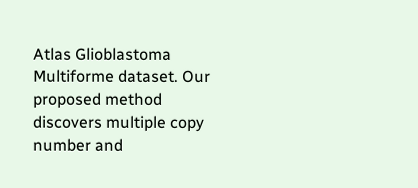Atlas Glioblastoma Multiforme dataset. Our proposed method discovers multiple copy number and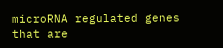microRNA regulated genes that are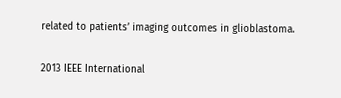related to patients’ imaging outcomes in glioblastoma.

2013 IEEE International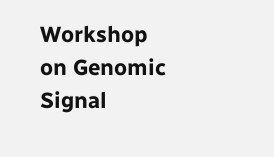Workshop on Genomic Signal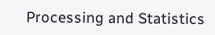Processing and Statistics